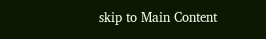skip to Main Content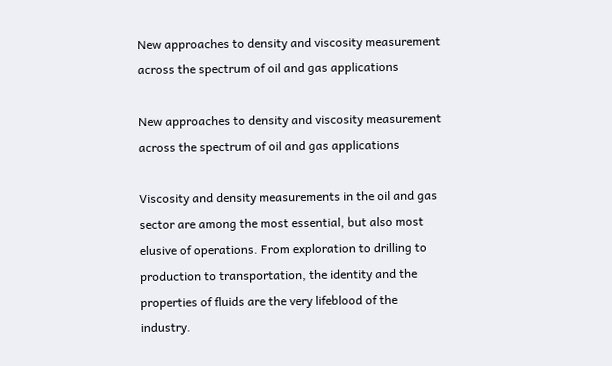New approaches to density and viscosity measurement across the spectrum of oil and gas applications

New approaches to density and viscosity measurement across the spectrum of oil and gas applications

Viscosity and density measurements in the oil and gas sector are among the most essential, but also most elusive of operations. From exploration to drilling to production to transportation, the identity and the properties of fluids are the very lifeblood of the industry.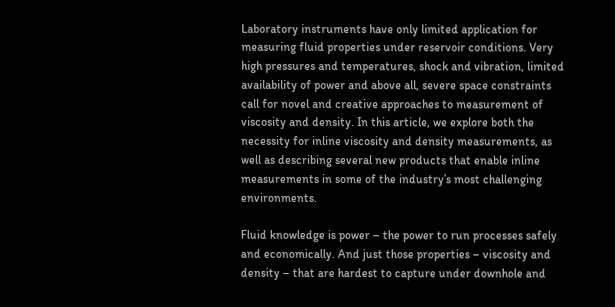Laboratory instruments have only limited application for measuring fluid properties under reservoir conditions. Very high pressures and temperatures, shock and vibration, limited availability of power and above all, severe space constraints call for novel and creative approaches to measurement of viscosity and density. In this article, we explore both the necessity for inline viscosity and density measurements, as well as describing several new products that enable inline measurements in some of the industry’s most challenging environments.

Fluid knowledge is power – the power to run processes safely and economically. And just those properties – viscosity and density – that are hardest to capture under downhole and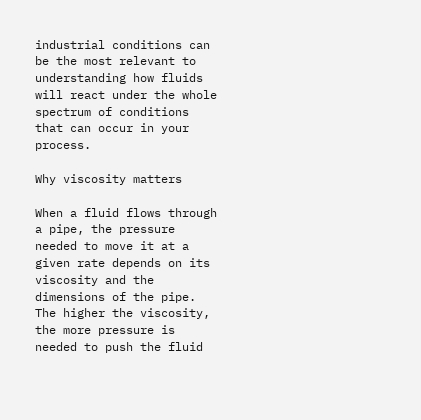industrial conditions can be the most relevant to understanding how fluids will react under the whole spectrum of conditions that can occur in your process.

Why viscosity matters

When a fluid flows through a pipe, the pressure needed to move it at a given rate depends on its viscosity and the dimensions of the pipe. The higher the viscosity, the more pressure is needed to push the fluid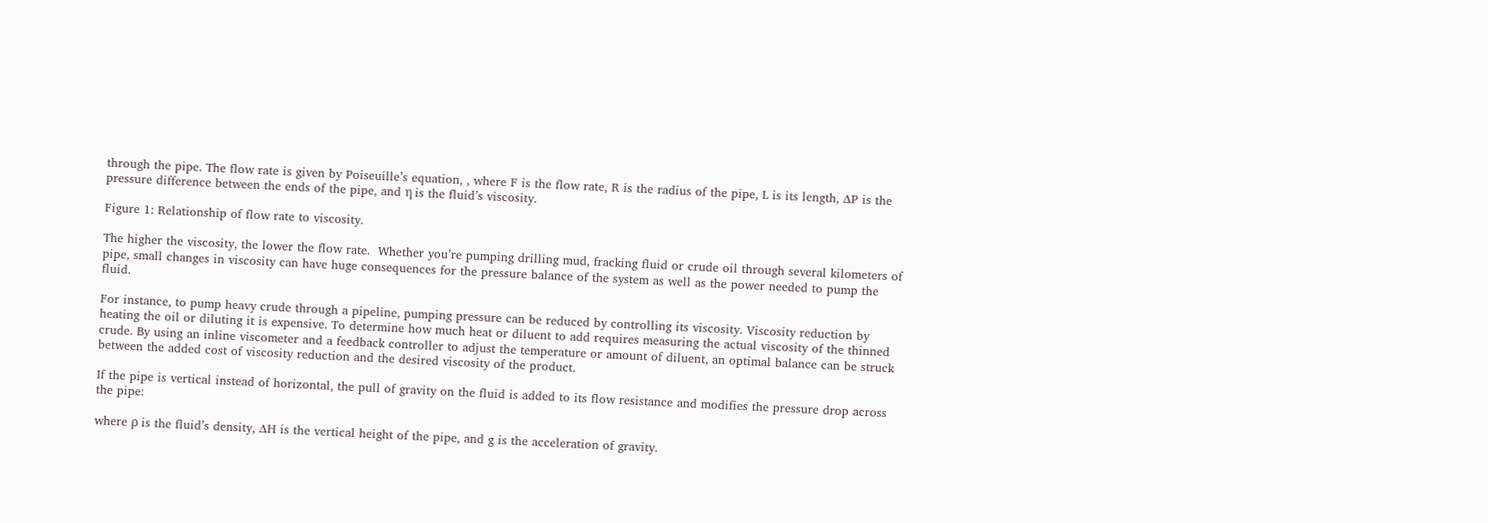through the pipe. The flow rate is given by Poiseuille’s equation, , where F is the flow rate, R is the radius of the pipe, L is its length, ∆P is the pressure difference between the ends of the pipe, and η is the fluid’s viscosity.

Figure 1: Relationship of flow rate to viscosity.

The higher the viscosity, the lower the flow rate.  Whether you’re pumping drilling mud, fracking fluid or crude oil through several kilometers of pipe, small changes in viscosity can have huge consequences for the pressure balance of the system as well as the power needed to pump the fluid.

For instance, to pump heavy crude through a pipeline, pumping pressure can be reduced by controlling its viscosity. Viscosity reduction by heating the oil or diluting it is expensive. To determine how much heat or diluent to add requires measuring the actual viscosity of the thinned crude. By using an inline viscometer and a feedback controller to adjust the temperature or amount of diluent, an optimal balance can be struck between the added cost of viscosity reduction and the desired viscosity of the product.

If the pipe is vertical instead of horizontal, the pull of gravity on the fluid is added to its flow resistance and modifies the pressure drop across the pipe:

where ρ is the fluid’s density, ∆H is the vertical height of the pipe, and g is the acceleration of gravity.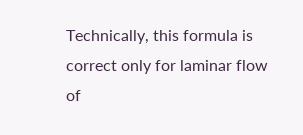Technically, this formula is correct only for laminar flow of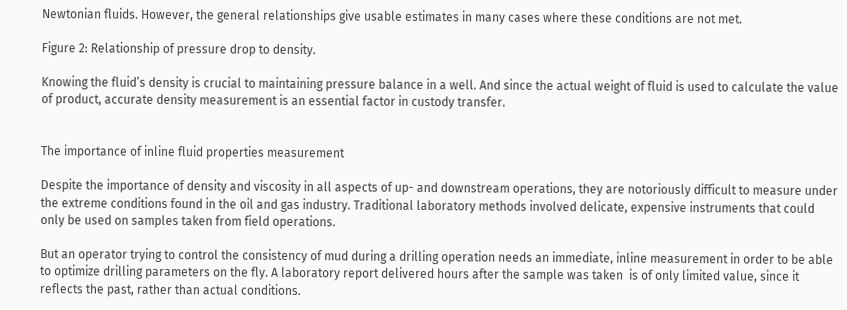Newtonian fluids. However, the general relationships give usable estimates in many cases where these conditions are not met.

Figure 2: Relationship of pressure drop to density.

Knowing the fluid’s density is crucial to maintaining pressure balance in a well. And since the actual weight of fluid is used to calculate the value of product, accurate density measurement is an essential factor in custody transfer.


The importance of inline fluid properties measurement

Despite the importance of density and viscosity in all aspects of up- and downstream operations, they are notoriously difficult to measure under the extreme conditions found in the oil and gas industry. Traditional laboratory methods involved delicate, expensive instruments that could only be used on samples taken from field operations.

But an operator trying to control the consistency of mud during a drilling operation needs an immediate, inline measurement in order to be able to optimize drilling parameters on the fly. A laboratory report delivered hours after the sample was taken  is of only limited value, since it reflects the past, rather than actual conditions.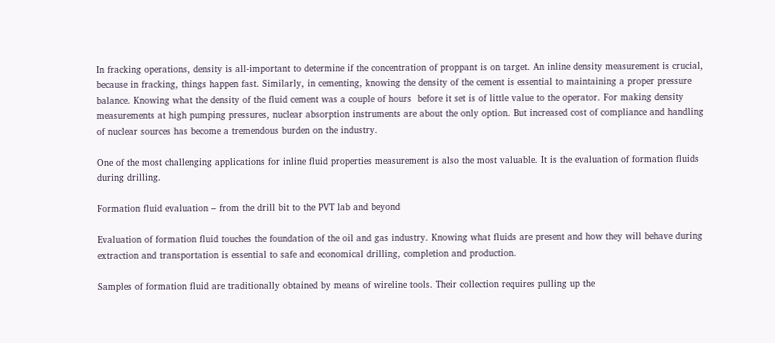In fracking operations, density is all-important to determine if the concentration of proppant is on target. An inline density measurement is crucial, because in fracking, things happen fast. Similarly, in cementing, knowing the density of the cement is essential to maintaining a proper pressure balance. Knowing what the density of the fluid cement was a couple of hours  before it set is of little value to the operator. For making density measurements at high pumping pressures, nuclear absorption instruments are about the only option. But increased cost of compliance and handling of nuclear sources has become a tremendous burden on the industry.

One of the most challenging applications for inline fluid properties measurement is also the most valuable. It is the evaluation of formation fluids during drilling.

Formation fluid evaluation – from the drill bit to the PVT lab and beyond

Evaluation of formation fluid touches the foundation of the oil and gas industry. Knowing what fluids are present and how they will behave during extraction and transportation is essential to safe and economical drilling, completion and production.

Samples of formation fluid are traditionally obtained by means of wireline tools. Their collection requires pulling up the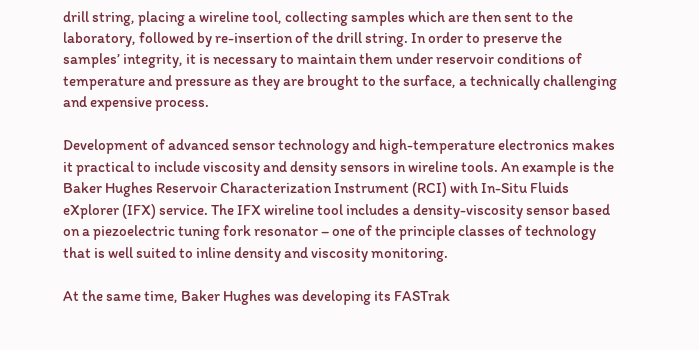drill string, placing a wireline tool, collecting samples which are then sent to the laboratory, followed by re-insertion of the drill string. In order to preserve the samples’ integrity, it is necessary to maintain them under reservoir conditions of temperature and pressure as they are brought to the surface, a technically challenging and expensive process.

Development of advanced sensor technology and high-temperature electronics makes it practical to include viscosity and density sensors in wireline tools. An example is the Baker Hughes Reservoir Characterization Instrument (RCI) with In-Situ Fluids eXplorer (IFX) service. The IFX wireline tool includes a density-viscosity sensor based on a piezoelectric tuning fork resonator – one of the principle classes of technology that is well suited to inline density and viscosity monitoring.

At the same time, Baker Hughes was developing its FASTrak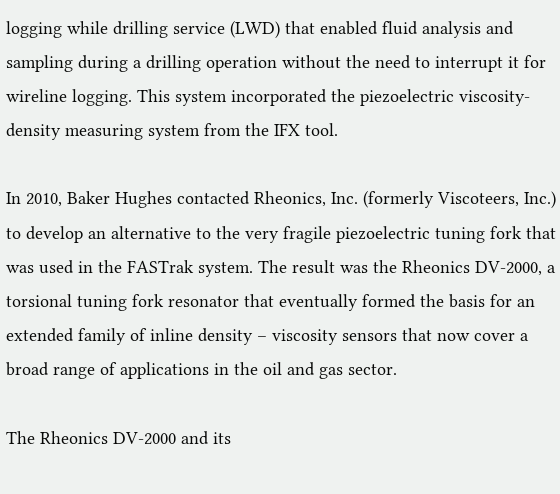logging while drilling service (LWD) that enabled fluid analysis and sampling during a drilling operation without the need to interrupt it for wireline logging. This system incorporated the piezoelectric viscosity-density measuring system from the IFX tool.

In 2010, Baker Hughes contacted Rheonics, Inc. (formerly Viscoteers, Inc.) to develop an alternative to the very fragile piezoelectric tuning fork that was used in the FASTrak system. The result was the Rheonics DV-2000, a torsional tuning fork resonator that eventually formed the basis for an extended family of inline density – viscosity sensors that now cover a broad range of applications in the oil and gas sector.

The Rheonics DV-2000 and its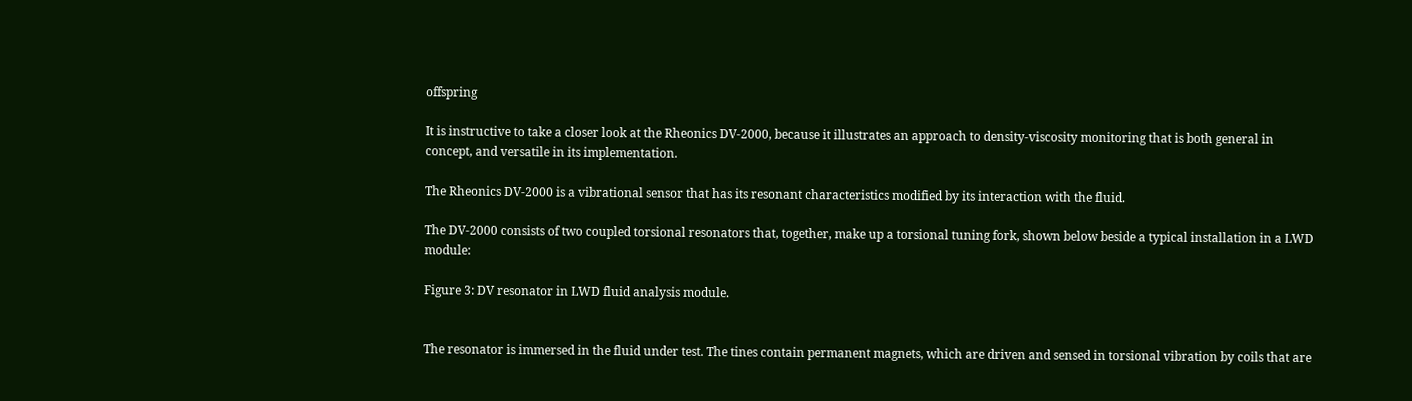offspring

It is instructive to take a closer look at the Rheonics DV-2000, because it illustrates an approach to density-viscosity monitoring that is both general in concept, and versatile in its implementation.

The Rheonics DV-2000 is a vibrational sensor that has its resonant characteristics modified by its interaction with the fluid.

The DV-2000 consists of two coupled torsional resonators that, together, make up a torsional tuning fork, shown below beside a typical installation in a LWD module:

Figure 3: DV resonator in LWD fluid analysis module.


The resonator is immersed in the fluid under test. The tines contain permanent magnets, which are driven and sensed in torsional vibration by coils that are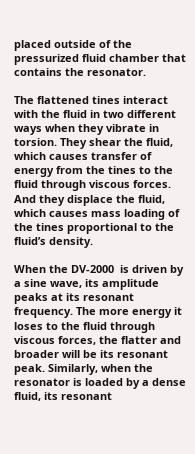placed outside of the pressurized fluid chamber that contains the resonator.

The flattened tines interact with the fluid in two different ways when they vibrate in torsion. They shear the fluid, which causes transfer of energy from the tines to the fluid through viscous forces. And they displace the fluid, which causes mass loading of the tines proportional to the fluid’s density.

When the DV-2000  is driven by a sine wave, its amplitude peaks at its resonant frequency. The more energy it loses to the fluid through viscous forces, the flatter and broader will be its resonant peak. Similarly, when the resonator is loaded by a dense fluid, its resonant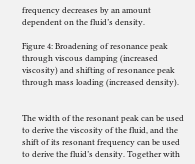frequency decreases by an amount dependent on the fluid’s density.

Figure 4: Broadening of resonance peak through viscous damping (increased viscosity) and shifting of resonance peak through mass loading (increased density).


The width of the resonant peak can be used to derive the viscosity of the fluid, and the shift of its resonant frequency can be used to derive the fluid’s density. Together with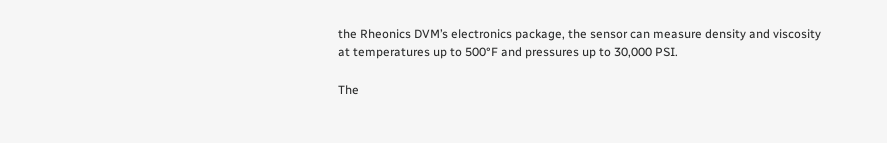the Rheonics DVM’s electronics package, the sensor can measure density and viscosity at temperatures up to 500°F and pressures up to 30,000 PSI.

The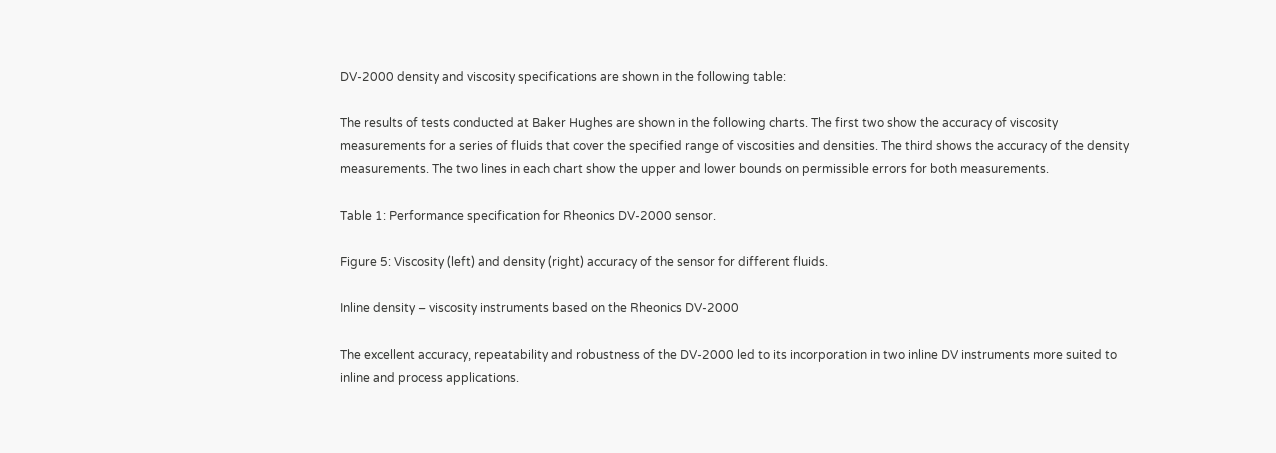DV-2000 density and viscosity specifications are shown in the following table:

The results of tests conducted at Baker Hughes are shown in the following charts. The first two show the accuracy of viscosity measurements for a series of fluids that cover the specified range of viscosities and densities. The third shows the accuracy of the density measurements. The two lines in each chart show the upper and lower bounds on permissible errors for both measurements.

Table 1: Performance specification for Rheonics DV-2000 sensor.

Figure 5: Viscosity (left) and density (right) accuracy of the sensor for different fluids.

Inline density – viscosity instruments based on the Rheonics DV-2000

The excellent accuracy, repeatability and robustness of the DV-2000 led to its incorporation in two inline DV instruments more suited to inline and process applications.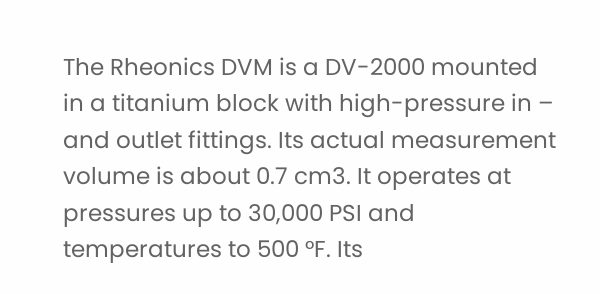The Rheonics DVM is a DV-2000 mounted in a titanium block with high-pressure in – and outlet fittings. Its actual measurement volume is about 0.7 cm3. It operates at pressures up to 30,000 PSI and temperatures to 500 °F. Its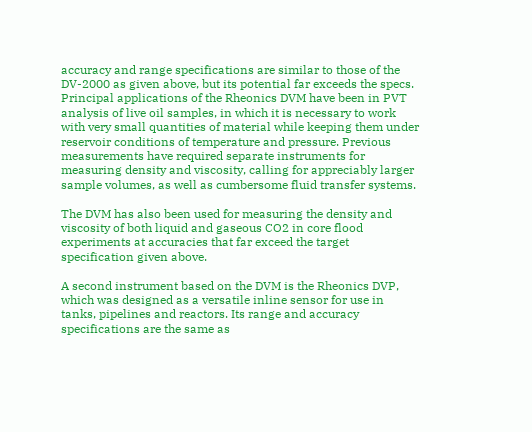accuracy and range specifications are similar to those of the DV-2000 as given above, but its potential far exceeds the specs. Principal applications of the Rheonics DVM have been in PVT analysis of live oil samples, in which it is necessary to work with very small quantities of material while keeping them under reservoir conditions of temperature and pressure. Previous measurements have required separate instruments for measuring density and viscosity, calling for appreciably larger sample volumes, as well as cumbersome fluid transfer systems.

The DVM has also been used for measuring the density and viscosity of both liquid and gaseous CO2 in core flood experiments at accuracies that far exceed the target specification given above.

A second instrument based on the DVM is the Rheonics DVP, which was designed as a versatile inline sensor for use in tanks, pipelines and reactors. Its range and accuracy specifications are the same as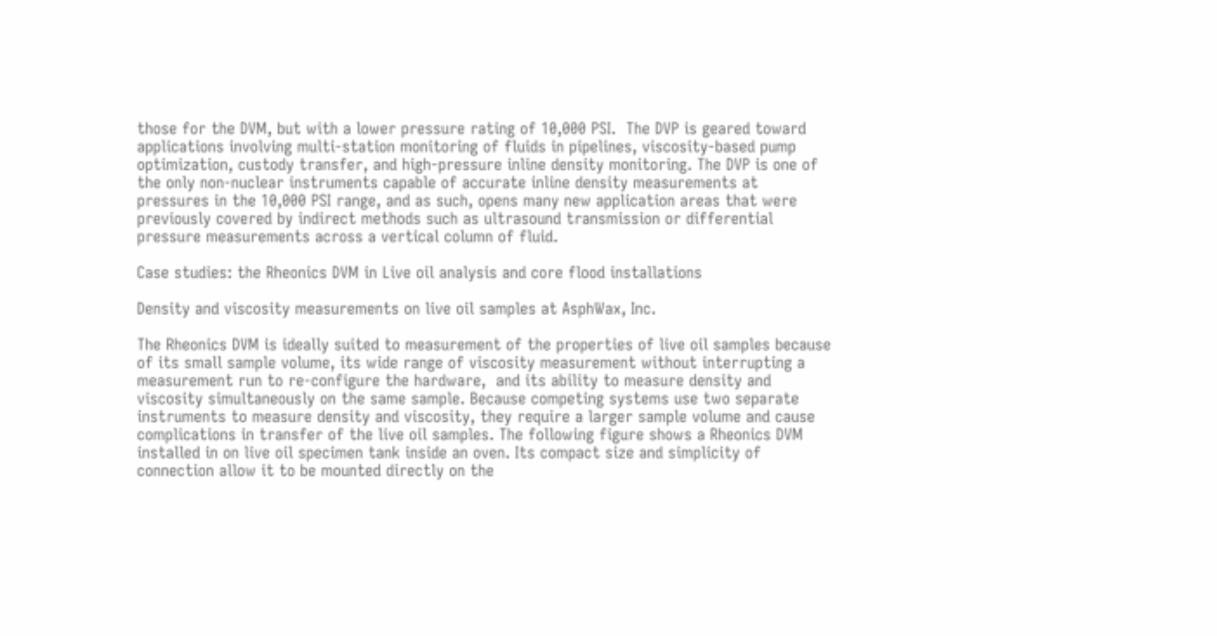those for the DVM, but with a lower pressure rating of 10,000 PSI.  The DVP is geared toward applications involving multi-station monitoring of fluids in pipelines, viscosity-based pump optimization, custody transfer, and high-pressure inline density monitoring. The DVP is one of the only non-nuclear instruments capable of accurate inline density measurements at pressures in the 10,000 PSI range, and as such, opens many new application areas that were previously covered by indirect methods such as ultrasound transmission or differential pressure measurements across a vertical column of fluid.

Case studies: the Rheonics DVM in Live oil analysis and core flood installations

Density and viscosity measurements on live oil samples at AsphWax, Inc.

The Rheonics DVM is ideally suited to measurement of the properties of live oil samples because of its small sample volume, its wide range of viscosity measurement without interrupting a measurement run to re-configure the hardware,  and its ability to measure density and viscosity simultaneously on the same sample. Because competing systems use two separate instruments to measure density and viscosity, they require a larger sample volume and cause complications in transfer of the live oil samples. The following figure shows a Rheonics DVM installed in on live oil specimen tank inside an oven. Its compact size and simplicity of connection allow it to be mounted directly on the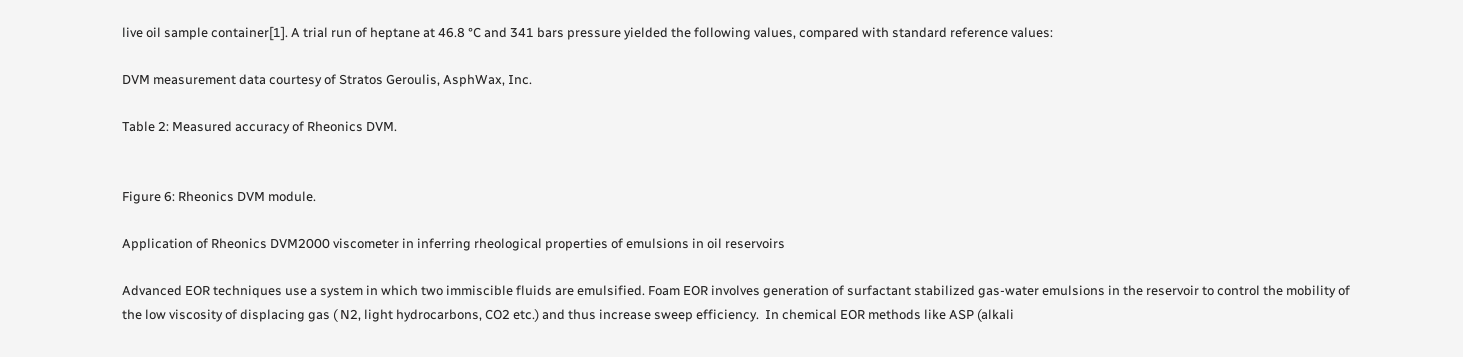live oil sample container[1]. A trial run of heptane at 46.8 °C and 341 bars pressure yielded the following values, compared with standard reference values:

DVM measurement data courtesy of Stratos Geroulis, AsphWax, Inc.

Table 2: Measured accuracy of Rheonics DVM.


Figure 6: Rheonics DVM module.

Application of Rheonics DVM2000 viscometer in inferring rheological properties of emulsions in oil reservoirs

Advanced EOR techniques use a system in which two immiscible fluids are emulsified. Foam EOR involves generation of surfactant stabilized gas-water emulsions in the reservoir to control the mobility of the low viscosity of displacing gas ( N2, light hydrocarbons, CO2 etc.) and thus increase sweep efficiency.  In chemical EOR methods like ASP (alkali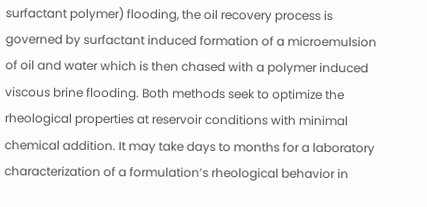surfactant polymer) flooding, the oil recovery process is governed by surfactant induced formation of a microemulsion of oil and water which is then chased with a polymer induced viscous brine flooding. Both methods seek to optimize the rheological properties at reservoir conditions with minimal chemical addition. It may take days to months for a laboratory characterization of a formulation’s rheological behavior in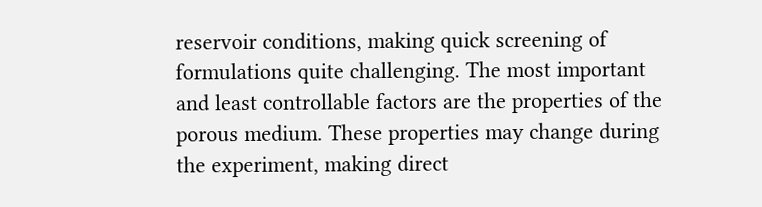reservoir conditions, making quick screening of formulations quite challenging. The most important and least controllable factors are the properties of the porous medium. These properties may change during the experiment, making direct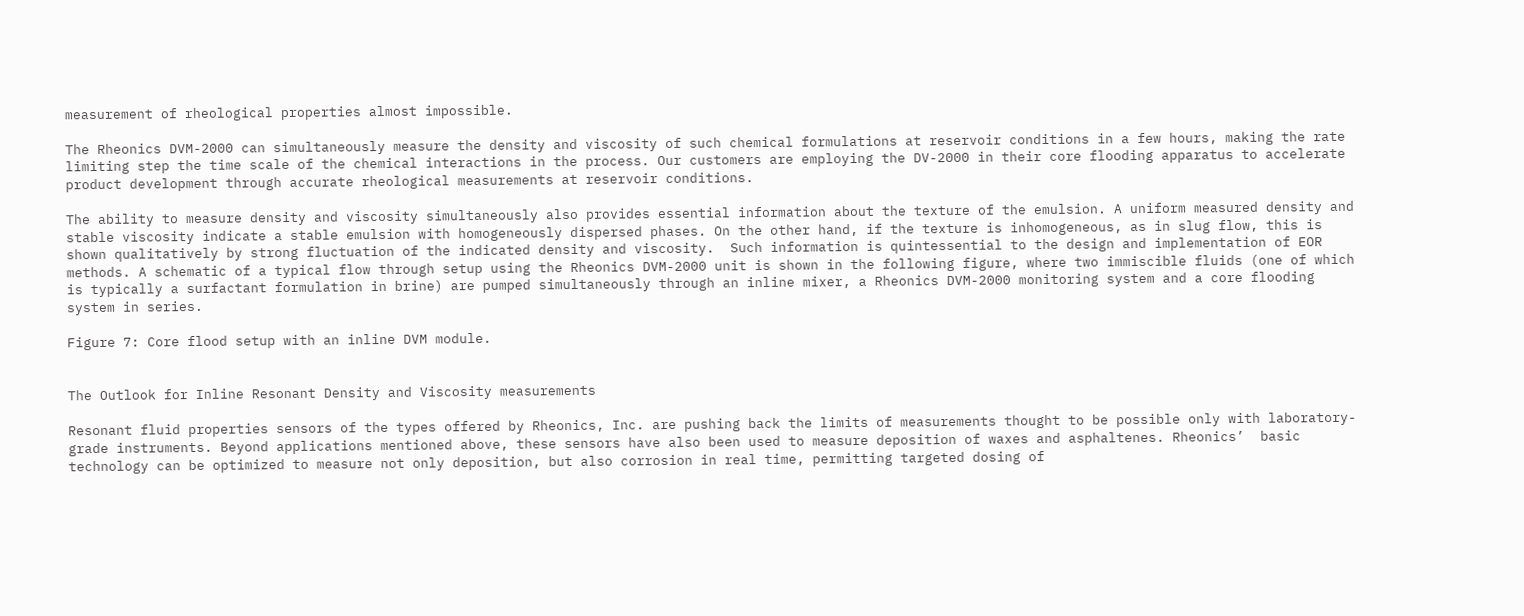measurement of rheological properties almost impossible.

The Rheonics DVM-2000 can simultaneously measure the density and viscosity of such chemical formulations at reservoir conditions in a few hours, making the rate limiting step the time scale of the chemical interactions in the process. Our customers are employing the DV-2000 in their core flooding apparatus to accelerate product development through accurate rheological measurements at reservoir conditions.

The ability to measure density and viscosity simultaneously also provides essential information about the texture of the emulsion. A uniform measured density and stable viscosity indicate a stable emulsion with homogeneously dispersed phases. On the other hand, if the texture is inhomogeneous, as in slug flow, this is shown qualitatively by strong fluctuation of the indicated density and viscosity.  Such information is quintessential to the design and implementation of EOR methods. A schematic of a typical flow through setup using the Rheonics DVM-2000 unit is shown in the following figure, where two immiscible fluids (one of which is typically a surfactant formulation in brine) are pumped simultaneously through an inline mixer, a Rheonics DVM-2000 monitoring system and a core flooding system in series.

Figure 7: Core flood setup with an inline DVM module.


The Outlook for Inline Resonant Density and Viscosity measurements

Resonant fluid properties sensors of the types offered by Rheonics, Inc. are pushing back the limits of measurements thought to be possible only with laboratory-grade instruments. Beyond applications mentioned above, these sensors have also been used to measure deposition of waxes and asphaltenes. Rheonics’  basic technology can be optimized to measure not only deposition, but also corrosion in real time, permitting targeted dosing of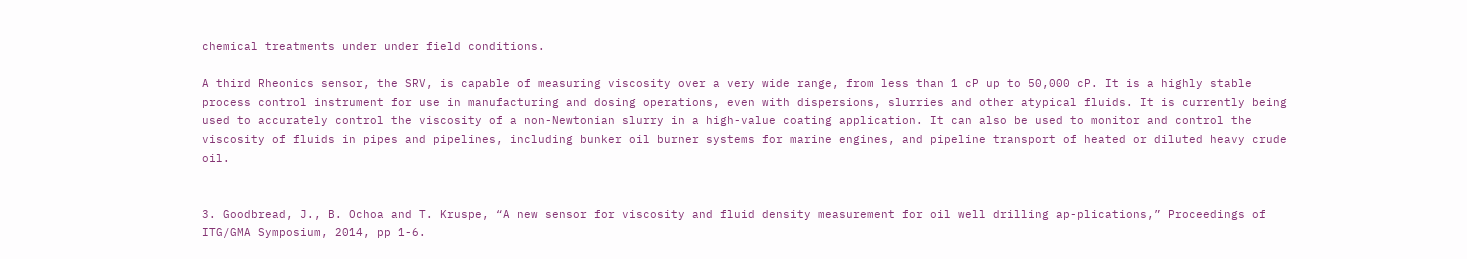chemical treatments under under field conditions.

A third Rheonics sensor, the SRV, is capable of measuring viscosity over a very wide range, from less than 1 cP up to 50,000 cP. It is a highly stable process control instrument for use in manufacturing and dosing operations, even with dispersions, slurries and other atypical fluids. It is currently being used to accurately control the viscosity of a non-Newtonian slurry in a high-value coating application. It can also be used to monitor and control the viscosity of fluids in pipes and pipelines, including bunker oil burner systems for marine engines, and pipeline transport of heated or diluted heavy crude oil.


3. Goodbread, J., B. Ochoa and T. Kruspe, “A new sensor for viscosity and fluid density measurement for oil well drilling ap-plications,” Proceedings of ITG/GMA Symposium, 2014, pp 1-6.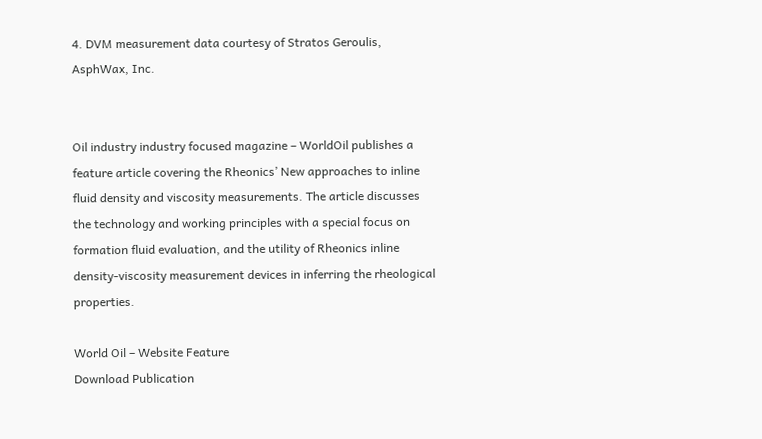4. DVM measurement data courtesy of Stratos Geroulis, AsphWax, Inc.


Oil industry industry focused magazine – WorldOil publishes a feature article covering the Rheonics’ New approaches to inline fluid density and viscosity measurements. The article discusses the technology and working principles with a special focus on formation fluid evaluation, and the utility of Rheonics inline density-viscosity measurement devices in inferring the rheological properties.

World Oil – Website Feature
Download Publication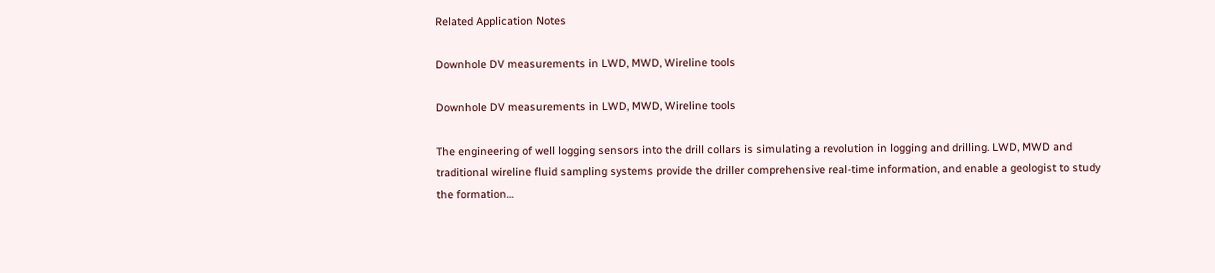Related Application Notes

Downhole DV measurements in LWD, MWD, Wireline tools

Downhole DV measurements in LWD, MWD, Wireline tools

The engineering of well logging sensors into the drill collars is simulating a revolution in logging and drilling. LWD, MWD and traditional wireline fluid sampling systems provide the driller comprehensive real-time information, and enable a geologist to study the formation…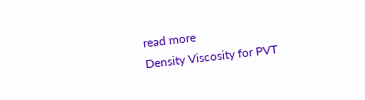read more
Density Viscosity for PVT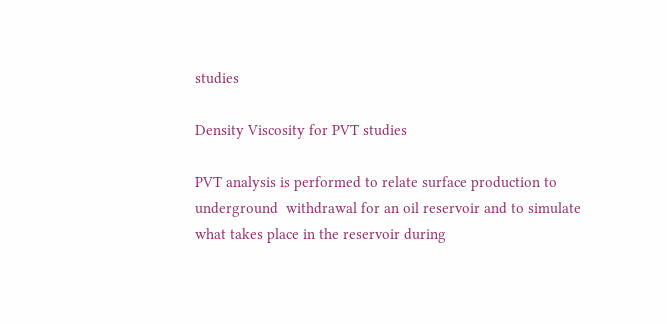studies

Density Viscosity for PVT studies

PVT analysis is performed to relate surface production to underground  withdrawal for an oil reservoir and to simulate what takes place in the reservoir during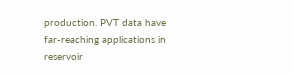production. PVT data have far-reaching applications in reservoir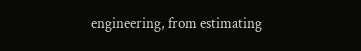engineering, from estimating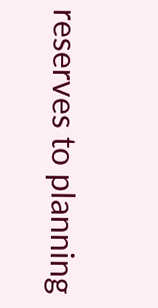reserves to planning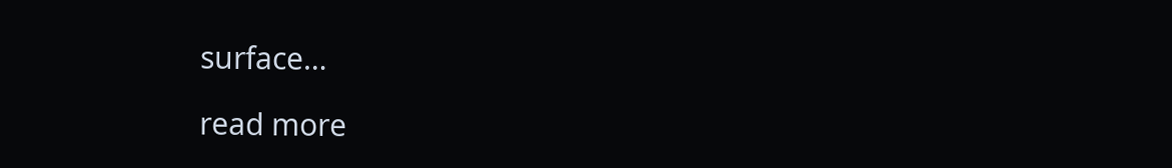surface…

read more